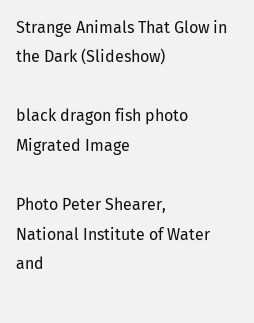Strange Animals That Glow in the Dark (Slideshow)

black dragon fish photo
Migrated Image

Photo Peter Shearer, National Institute of Water and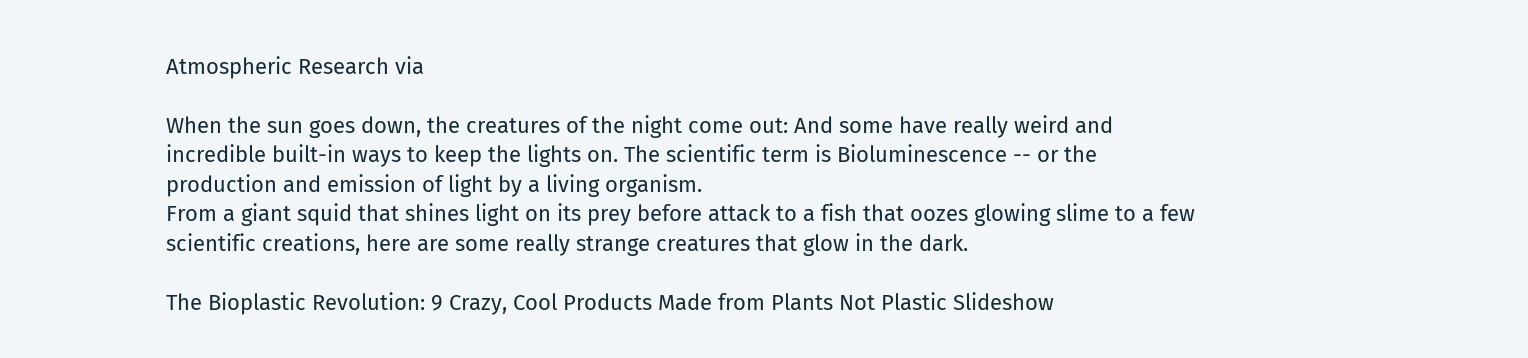Atmospheric Research via

When the sun goes down, the creatures of the night come out: And some have really weird and incredible built-in ways to keep the lights on. The scientific term is Bioluminescence -- or the production and emission of light by a living organism.
From a giant squid that shines light on its prey before attack to a fish that oozes glowing slime to a few scientific creations, here are some really strange creatures that glow in the dark.

The Bioplastic Revolution: 9 Crazy, Cool Products Made from Plants Not Plastic Slideshow